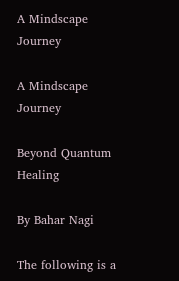A Mindscape Journey

A Mindscape Journey

Beyond Quantum Healing

By Bahar Nagi

The following is a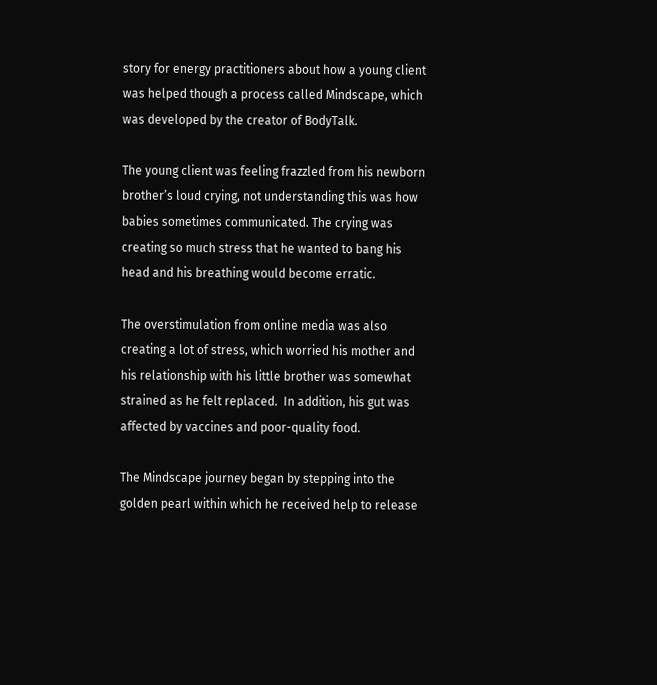story for energy practitioners about how a young client was helped though a process called Mindscape, which was developed by the creator of BodyTalk.

The young client was feeling frazzled from his newborn brother’s loud crying, not understanding this was how babies sometimes communicated. The crying was creating so much stress that he wanted to bang his head and his breathing would become erratic.

The overstimulation from online media was also creating a lot of stress, which worried his mother and his relationship with his little brother was somewhat strained as he felt replaced.  In addition, his gut was affected by vaccines and poor-quality food.

The Mindscape journey began by stepping into the golden pearl within which he received help to release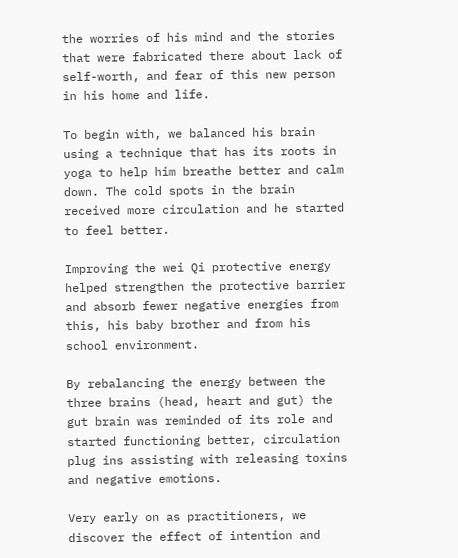the worries of his mind and the stories that were fabricated there about lack of self-worth, and fear of this new person in his home and life.

To begin with, we balanced his brain using a technique that has its roots in yoga to help him breathe better and calm down. The cold spots in the brain received more circulation and he started to feel better.

Improving the wei Qi protective energy helped strengthen the protective barrier and absorb fewer negative energies from this, his baby brother and from his school environment.

By rebalancing the energy between the three brains (head, heart and gut) the gut brain was reminded of its role and started functioning better, circulation plug ins assisting with releasing toxins and negative emotions.

Very early on as practitioners, we discover the effect of intention and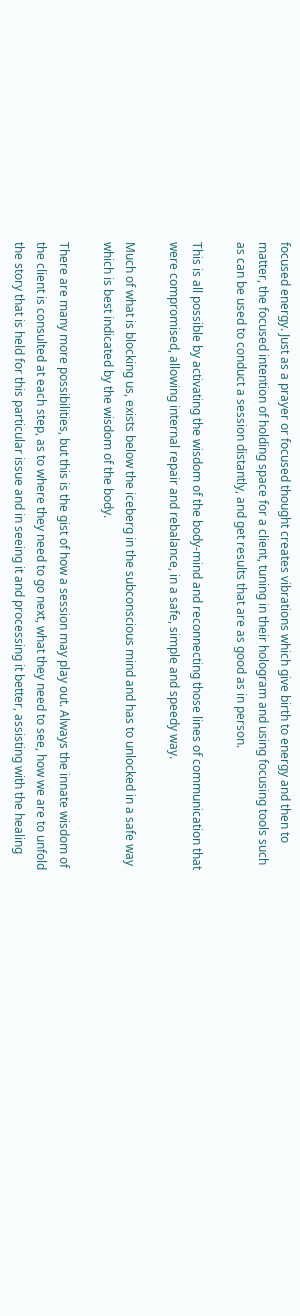focused energy. Just as a prayer or focused thought creates vibrations which give birth to energy and then to matter, the focused intention of holding space for a client, tuning in their hologram and using focusing tools such as can be used to conduct a session distantly, and get results that are as good as in person.

This is all possible by activating the wisdom of the body-mind and reconnecting those lines of communication that were compromised, allowing internal repair and rebalance, in a safe, simple and speedy way.

Much of what is blocking us, exists below the iceberg in the subconscious mind and has to unlocked in a safe way which is best indicated by the wisdom of the body.

There are many more possibilities, but this is the gist of how a session may play out. Always the innate wisdom of the client is consulted at each step, as to where they need to go next, what they need to see, how we are to unfold the story that is held for this particular issue and in seeing it and processing it better, assisting with the healing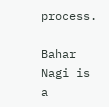process.

Bahar Nagi is a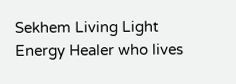Sekhem Living Light Energy Healer who lives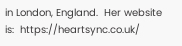in London, England.  Her website is:  https://heartsync.co.uk/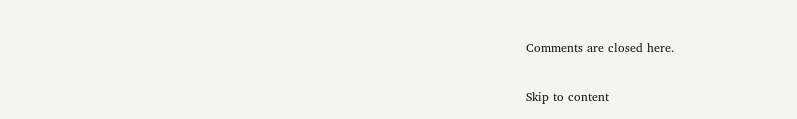Comments are closed here.

Skip to content